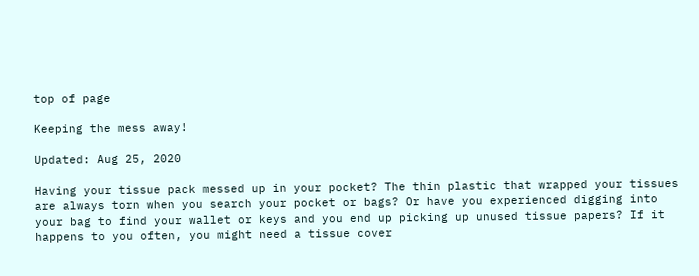top of page

Keeping the mess away!

Updated: Aug 25, 2020

Having your tissue pack messed up in your pocket? The thin plastic that wrapped your tissues are always torn when you search your pocket or bags? Or have you experienced digging into your bag to find your wallet or keys and you end up picking up unused tissue papers? If it happens to you often, you might need a tissue cover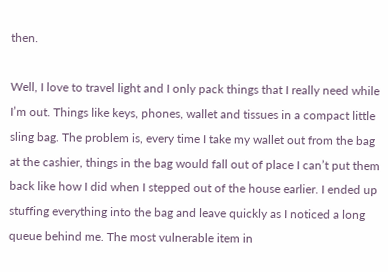then.

Well, I love to travel light and I only pack things that I really need while I’m out. Things like keys, phones, wallet and tissues in a compact little sling bag. The problem is, every time I take my wallet out from the bag at the cashier, things in the bag would fall out of place I can’t put them back like how I did when I stepped out of the house earlier. I ended up stuffing everything into the bag and leave quickly as I noticed a long queue behind me. The most vulnerable item in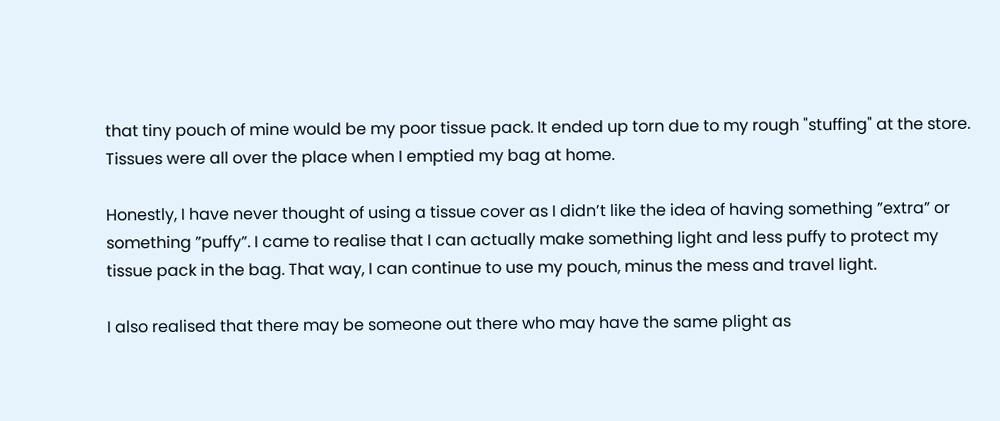that tiny pouch of mine would be my poor tissue pack. It ended up torn due to my rough "stuffing" at the store. Tissues were all over the place when I emptied my bag at home.

Honestly, I have never thought of using a tissue cover as I didn’t like the idea of having something ”extra” or something ”puffy”. I came to realise that I can actually make something light and less puffy to protect my tissue pack in the bag. That way, I can continue to use my pouch, minus the mess and travel light.

I also realised that there may be someone out there who may have the same plight as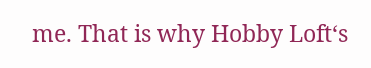me. That is why Hobby Loft‘s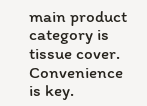main product category is tissue cover. Convenience is key.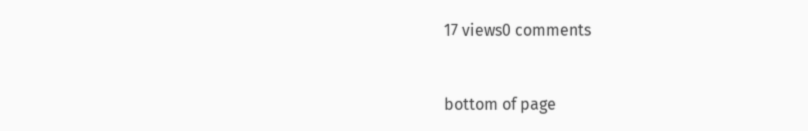17 views0 comments


bottom of page